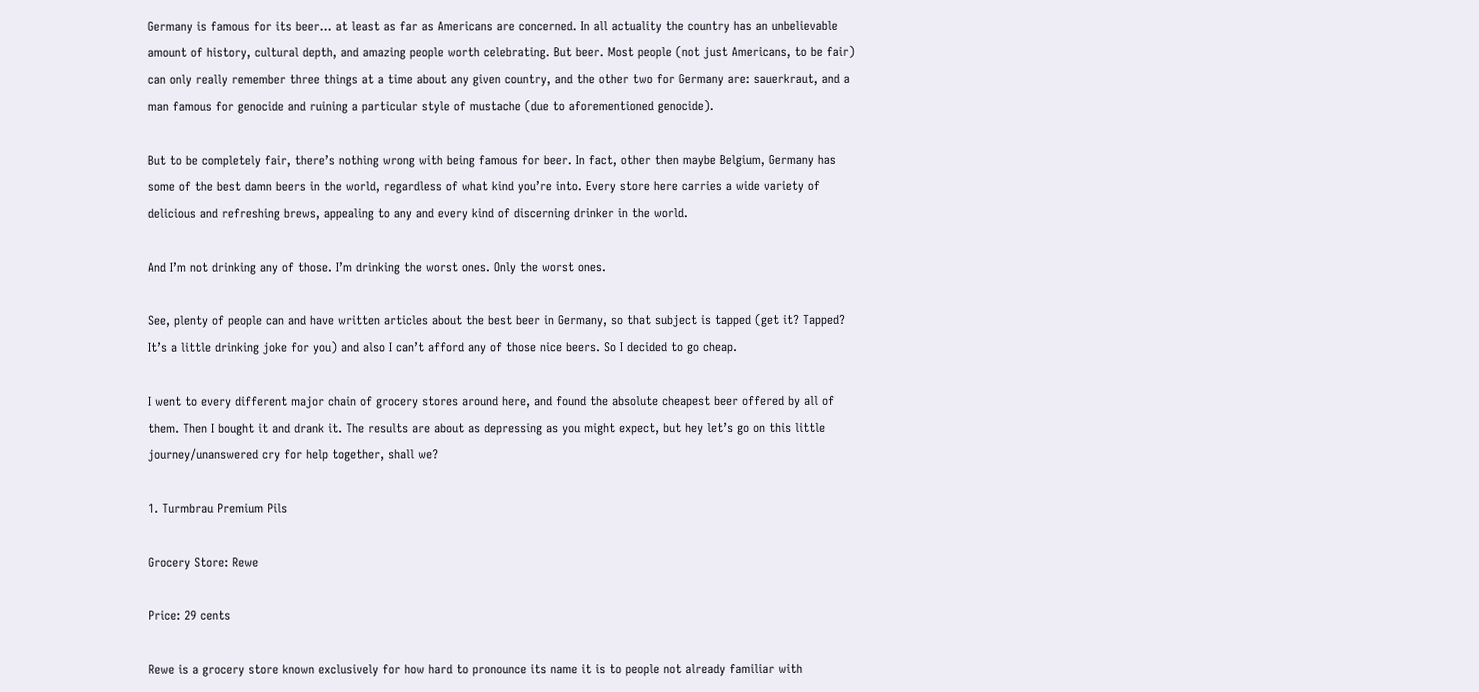Germany is famous for its beer… at least as far as Americans are concerned. In all actuality the country has an unbelievable amount of history, cultural depth, and amazing people worth celebrating. But beer. Most people (not just Americans, to be fair) can only really remember three things at a time about any given country, and the other two for Germany are: sauerkraut, and a man famous for genocide and ruining a particular style of mustache (due to aforementioned genocide).

But to be completely fair, there’s nothing wrong with being famous for beer. In fact, other then maybe Belgium, Germany has some of the best damn beers in the world, regardless of what kind you’re into. Every store here carries a wide variety of delicious and refreshing brews, appealing to any and every kind of discerning drinker in the world.

And I’m not drinking any of those. I’m drinking the worst ones. Only the worst ones.

See, plenty of people can and have written articles about the best beer in Germany, so that subject is tapped (get it? Tapped? It’s a little drinking joke for you) and also I can’t afford any of those nice beers. So I decided to go cheap.

I went to every different major chain of grocery stores around here, and found the absolute cheapest beer offered by all of them. Then I bought it and drank it. The results are about as depressing as you might expect, but hey let’s go on this little journey/unanswered cry for help together, shall we?

1. Turmbrau Premium Pils

Grocery Store: Rewe

Price: 29 cents

Rewe is a grocery store known exclusively for how hard to pronounce its name it is to people not already familiar with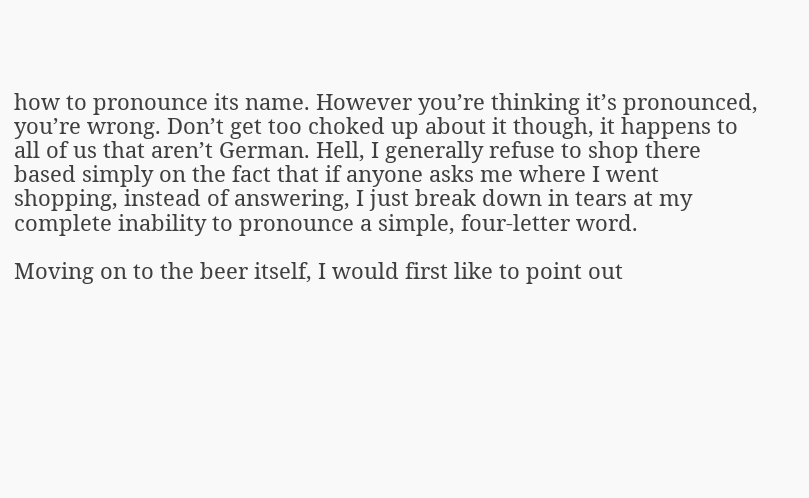how to pronounce its name. However you’re thinking it’s pronounced, you’re wrong. Don’t get too choked up about it though, it happens to all of us that aren’t German. Hell, I generally refuse to shop there based simply on the fact that if anyone asks me where I went shopping, instead of answering, I just break down in tears at my complete inability to pronounce a simple, four-letter word.

Moving on to the beer itself, I would first like to point out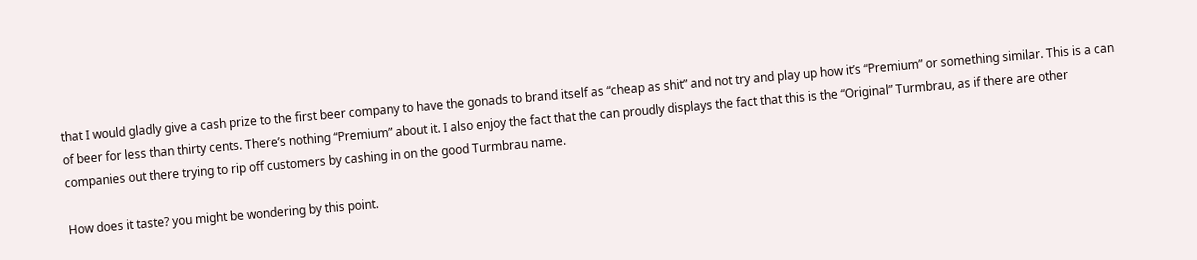that I would gladly give a cash prize to the first beer company to have the gonads to brand itself as “cheap as shit” and not try and play up how it’s “Premium” or something similar. This is a can of beer for less than thirty cents. There’s nothing “Premium” about it. I also enjoy the fact that the can proudly displays the fact that this is the “Original” Turmbrau, as if there are other companies out there trying to rip off customers by cashing in on the good Turmbrau name.

How does it taste? you might be wondering by this point.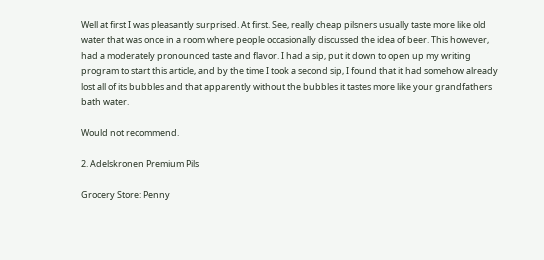Well at first I was pleasantly surprised. At first. See, really cheap pilsners usually taste more like old water that was once in a room where people occasionally discussed the idea of beer. This however, had a moderately pronounced taste and flavor. I had a sip, put it down to open up my writing program to start this article, and by the time I took a second sip, I found that it had somehow already lost all of its bubbles and that apparently without the bubbles it tastes more like your grandfathers bath water.

Would not recommend.

2. Adelskronen Premium Pils

Grocery Store: Penny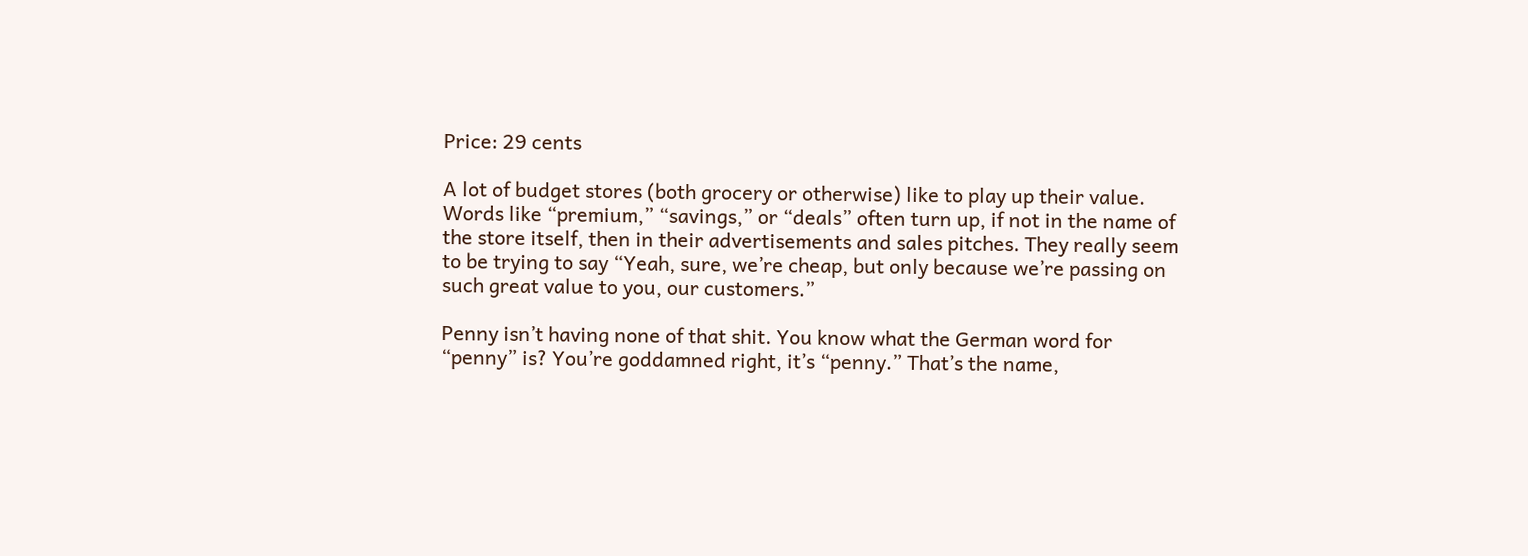Price: 29 cents

A lot of budget stores (both grocery or otherwise) like to play up their value. Words like “premium,” “savings,” or “deals” often turn up, if not in the name of the store itself, then in their advertisements and sales pitches. They really seem to be trying to say “Yeah, sure, we’re cheap, but only because we’re passing on such great value to you, our customers.”

Penny isn’t having none of that shit. You know what the German word for “penny” is? You’re goddamned right, it’s “penny.” That’s the name,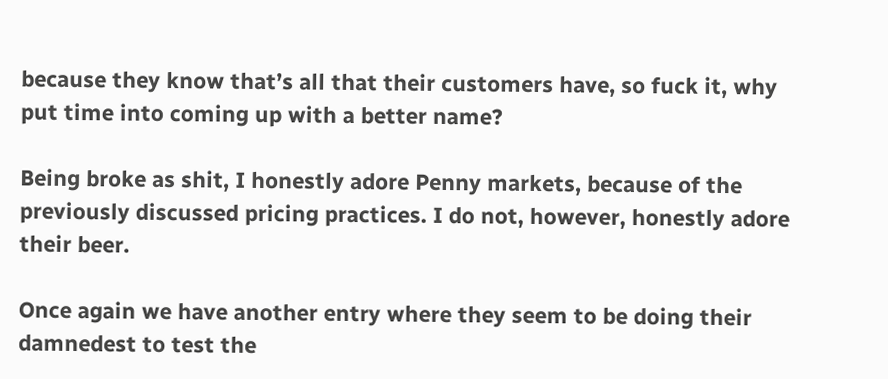because they know that’s all that their customers have, so fuck it, why put time into coming up with a better name?

Being broke as shit, I honestly adore Penny markets, because of the previously discussed pricing practices. I do not, however, honestly adore their beer.

Once again we have another entry where they seem to be doing their damnedest to test the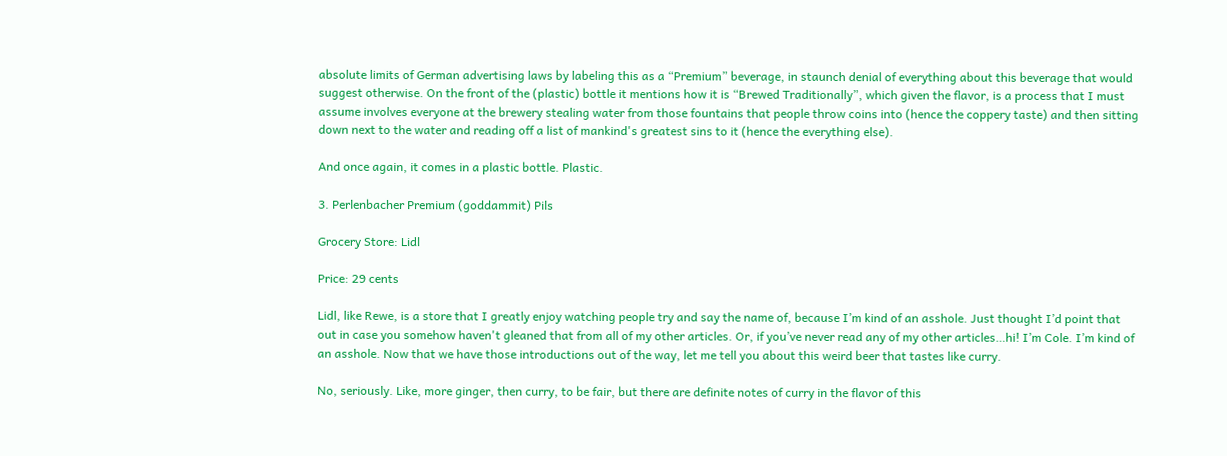absolute limits of German advertising laws by labeling this as a “Premium” beverage, in staunch denial of everything about this beverage that would suggest otherwise. On the front of the (plastic) bottle it mentions how it is “Brewed Traditionally”, which given the flavor, is a process that I must assume involves everyone at the brewery stealing water from those fountains that people throw coins into (hence the coppery taste) and then sitting down next to the water and reading off a list of mankind's greatest sins to it (hence the everything else).

And once again, it comes in a plastic bottle. Plastic.

3. Perlenbacher Premium (goddammit) Pils

Grocery Store: Lidl

Price: 29 cents

Lidl, like Rewe, is a store that I greatly enjoy watching people try and say the name of, because I’m kind of an asshole. Just thought I’d point that out in case you somehow haven't gleaned that from all of my other articles. Or, if you’ve never read any of my other articles…hi! I’m Cole. I’m kind of an asshole. Now that we have those introductions out of the way, let me tell you about this weird beer that tastes like curry.

No, seriously. Like, more ginger, then curry, to be fair, but there are definite notes of curry in the flavor of this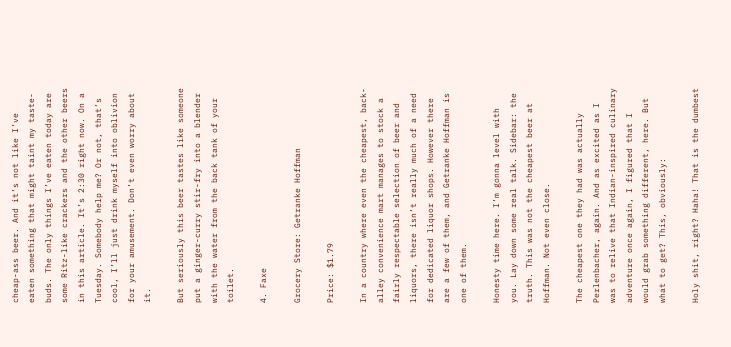cheap-ass beer. And it’s not like I’ve eaten something that might taint my taste-buds. The only things I’ve eaten today are some Ritz-like crackers and the other beers in this article. It’s 2:30 right now. On a Tuesday. Somebody help me? Or not, that’s cool, I’ll just drink myself into oblivion for your amusement. Don’t even worry about it.

But seriously this beer tastes like someone put a ginger-curry stir-fry into a blender with the water from the back tank of your toilet.

4. Faxe

Grocery Store: Getranke Hoffman

Price: $1.79

In a country where even the cheapest, back-alley convenience mart manages to stock a fairly respectable selection of beer and liquors, there isn’t really much of a need for dedicated liquor shops. However there are a few of them, and Getranke Hoffman is one of them.

Honesty time here. I’m gonna level with you. Lay down some real talk. Sidebar: the truth. This was not the cheapest beer at Hoffman. Not even close.

The cheapest one they had was actually Perlenbacher, again. And as excited as I was to relive that Indian-inspired culinary adventure once again, I figured that I would grab something different, here. But what to get? This, obviously:

Holy shit, right? Haha! That is the dumbest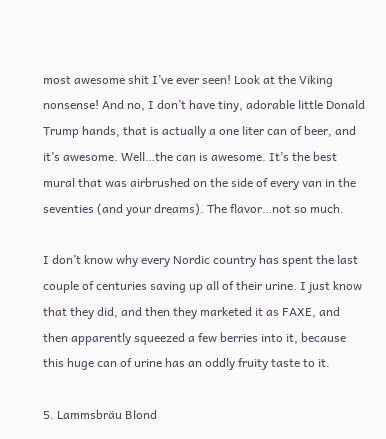most awesome shit I’ve ever seen! Look at the Viking nonsense! And no, I don’t have tiny, adorable little Donald Trump hands, that is actually a one liter can of beer, and it’s awesome. Well…the can is awesome. It’s the best mural that was airbrushed on the side of every van in the seventies (and your dreams). The flavor…not so much.

I don’t know why every Nordic country has spent the last couple of centuries saving up all of their urine. I just know that they did, and then they marketed it as FAXE, and then apparently squeezed a few berries into it, because this huge can of urine has an oddly fruity taste to it.

5. Lammsbräu Blond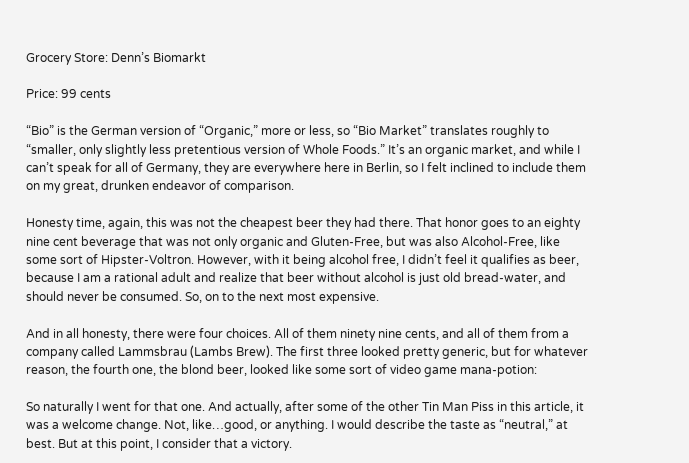Grocery Store: Denn’s Biomarkt

Price: 99 cents

“Bio” is the German version of “Organic,” more or less, so “Bio Market” translates roughly to “smaller, only slightly less pretentious version of Whole Foods.” It’s an organic market, and while I can’t speak for all of Germany, they are everywhere here in Berlin, so I felt inclined to include them on my great, drunken endeavor of comparison.

Honesty time, again, this was not the cheapest beer they had there. That honor goes to an eighty nine cent beverage that was not only organic and Gluten-Free, but was also Alcohol-Free, like some sort of Hipster-Voltron. However, with it being alcohol free, I didn’t feel it qualifies as beer, because I am a rational adult and realize that beer without alcohol is just old bread-water, and should never be consumed. So, on to the next most expensive.

And in all honesty, there were four choices. All of them ninety nine cents, and all of them from a company called Lammsbrau (Lambs Brew). The first three looked pretty generic, but for whatever reason, the fourth one, the blond beer, looked like some sort of video game mana-potion:

So naturally I went for that one. And actually, after some of the other Tin Man Piss in this article, it was a welcome change. Not, like…good, or anything. I would describe the taste as “neutral,” at best. But at this point, I consider that a victory.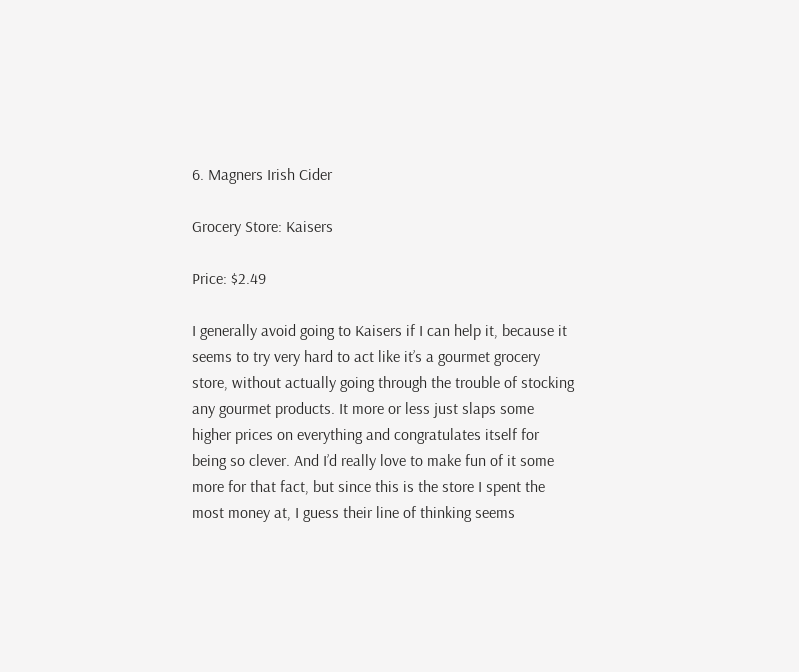6. Magners Irish Cider

Grocery Store: Kaisers

Price: $2.49

I generally avoid going to Kaisers if I can help it, because it seems to try very hard to act like it’s a gourmet grocery store, without actually going through the trouble of stocking any gourmet products. It more or less just slaps some higher prices on everything and congratulates itself for being so clever. And I’d really love to make fun of it some more for that fact, but since this is the store I spent the most money at, I guess their line of thinking seems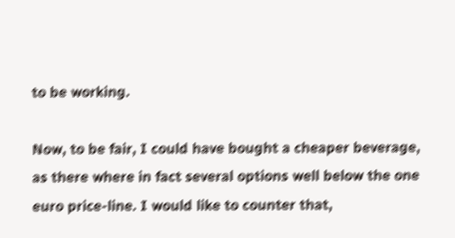to be working.

Now, to be fair, I could have bought a cheaper beverage, as there where in fact several options well below the one euro price-line. I would like to counter that,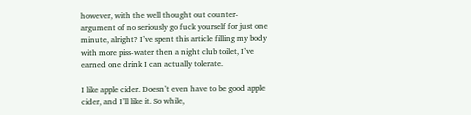however, with the well thought out counter-argument of no seriously go fuck yourself for just one minute, alright? I’ve spent this article filling my body with more piss-water then a night club toilet, I’ve earned one drink I can actually tolerate.

I like apple cider. Doesn’t even have to be good apple cider, and I’ll like it. So while,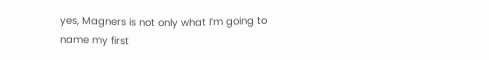yes, Magners is not only what I’m going to name my first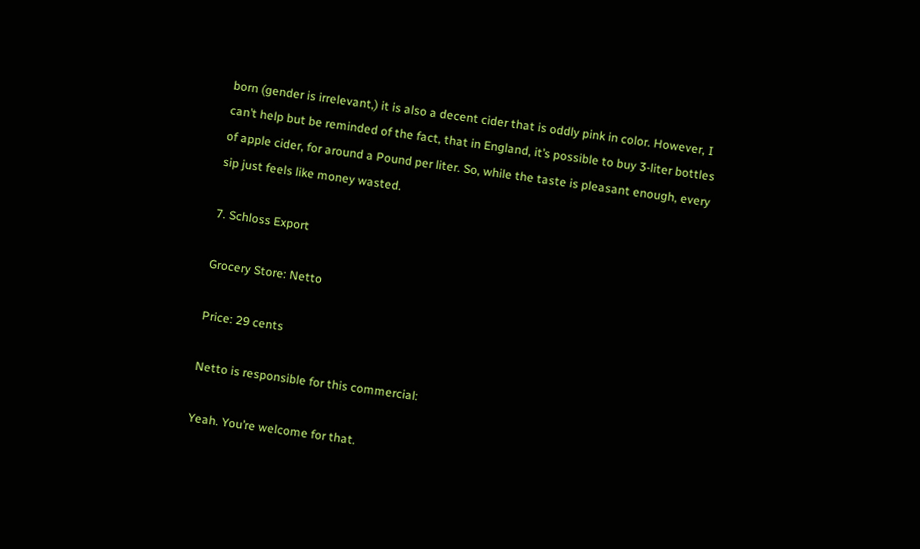born (gender is irrelevant,) it is also a decent cider that is oddly pink in color. However, I can’t help but be reminded of the fact, that in England, it’s possible to buy 3-liter bottles of apple cider, for around a Pound per liter. So, while the taste is pleasant enough, every sip just feels like money wasted.

7. Schloss Export

Grocery Store: Netto

Price: 29 cents

Netto is responsible for this commercial:

Yeah. You’re welcome for that.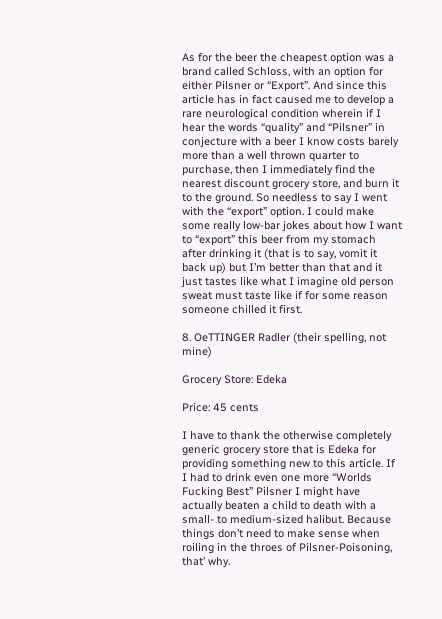As for the beer the cheapest option was a brand called Schloss, with an option for either Pilsner or “Export”. And since this article has in fact caused me to develop a rare neurological condition wherein if I hear the words “quality” and “Pilsner” in conjecture with a beer I know costs barely more than a well thrown quarter to purchase, then I immediately find the nearest discount grocery store, and burn it to the ground. So needless to say I went with the “export” option. I could make some really low-bar jokes about how I want to “export” this beer from my stomach after drinking it (that is to say, vomit it back up) but I’m better than that and it just tastes like what I imagine old person sweat must taste like if for some reason someone chilled it first.

8. OeTTINGER Radler (their spelling, not mine)

Grocery Store: Edeka

Price: 45 cents

I have to thank the otherwise completely generic grocery store that is Edeka for providing something new to this article. If I had to drink even one more “Worlds Fucking Best” Pilsner I might have actually beaten a child to death with a small- to medium-sized halibut. Because things don’t need to make sense when roiling in the throes of Pilsner-Poisoning, that’ why.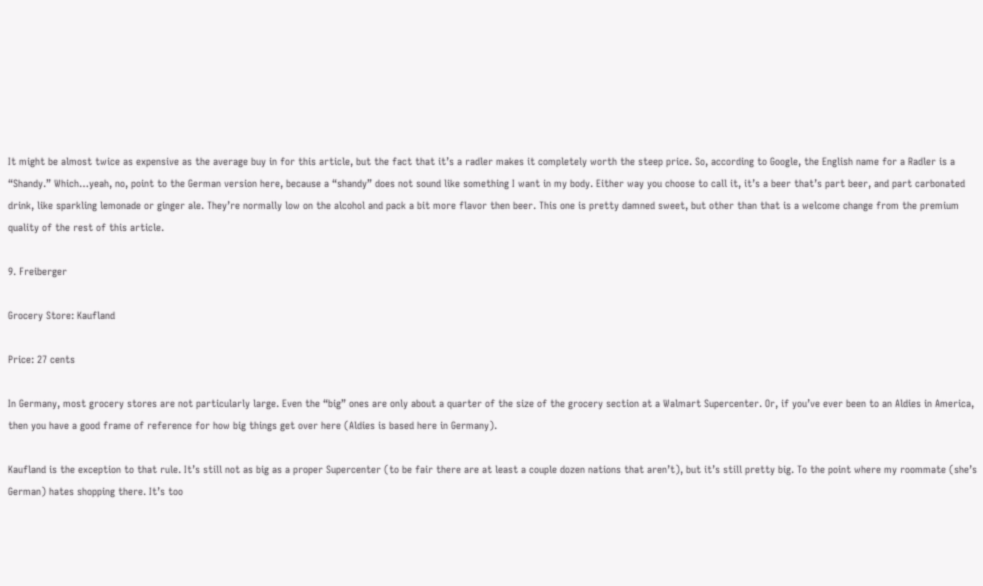It might be almost twice as expensive as the average buy in for this article, but the fact that it’s a radler makes it completely worth the steep price. So, according to Google, the English name for a Radler is a “Shandy.” Which…yeah, no, point to the German version here, because a “shandy” does not sound like something I want in my body. Either way you choose to call it, it’s a beer that’s part beer, and part carbonated drink, like sparkling lemonade or ginger ale. They’re normally low on the alcohol and pack a bit more flavor then beer. This one is pretty damned sweet, but other than that is a welcome change from the premium quality of the rest of this article.

9. Freiberger

Grocery Store: Kaufland

Price: 27 cents

In Germany, most grocery stores are not particularly large. Even the “big” ones are only about a quarter of the size of the grocery section at a Walmart Supercenter. Or, if you’ve ever been to an Aldies in America, then you have a good frame of reference for how big things get over here (Aldies is based here in Germany).

Kaufland is the exception to that rule. It’s still not as big as a proper Supercenter (to be fair there are at least a couple dozen nations that aren’t), but it’s still pretty big. To the point where my roommate (she’s German) hates shopping there. It’s too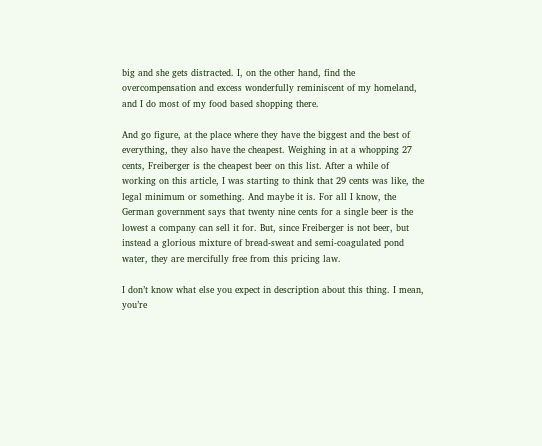big and she gets distracted. I, on the other hand, find the overcompensation and excess wonderfully reminiscent of my homeland, and I do most of my food based shopping there.

And go figure, at the place where they have the biggest and the best of everything, they also have the cheapest. Weighing in at a whopping 27 cents, Freiberger is the cheapest beer on this list. After a while of working on this article, I was starting to think that 29 cents was like, the legal minimum or something. And maybe it is. For all I know, the German government says that twenty nine cents for a single beer is the lowest a company can sell it for. But, since Freiberger is not beer, but instead a glorious mixture of bread-sweat and semi-coagulated pond water, they are mercifully free from this pricing law.

I don’t know what else you expect in description about this thing. I mean, you’re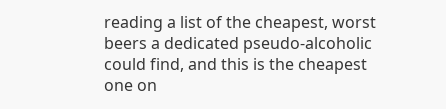reading a list of the cheapest, worst beers a dedicated pseudo-alcoholic could find, and this is the cheapest one on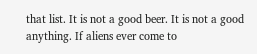that list. It is not a good beer. It is not a good anything. If aliens ever come to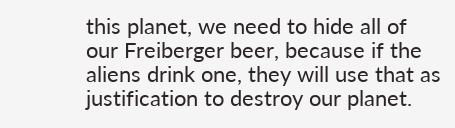this planet, we need to hide all of our Freiberger beer, because if the aliens drink one, they will use that as justification to destroy our planet.